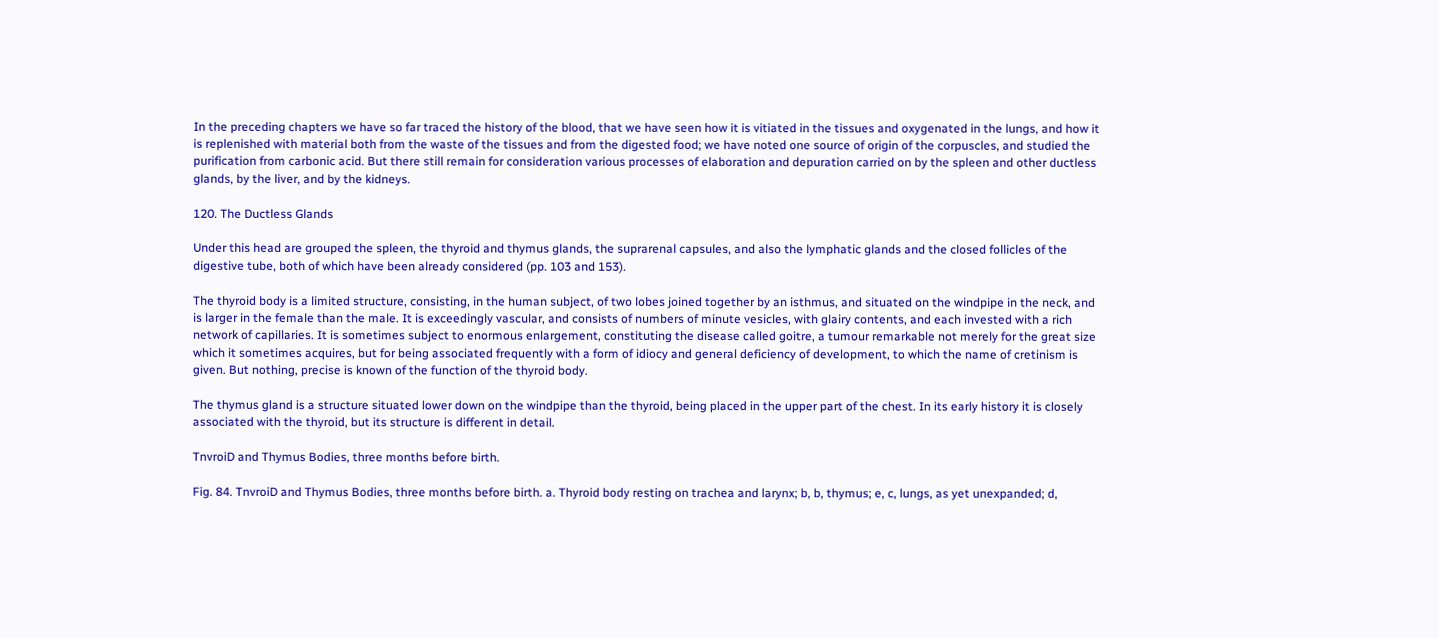In the preceding chapters we have so far traced the history of the blood, that we have seen how it is vitiated in the tissues and oxygenated in the lungs, and how it is replenished with material both from the waste of the tissues and from the digested food; we have noted one source of origin of the corpuscles, and studied the purification from carbonic acid. But there still remain for consideration various processes of elaboration and depuration carried on by the spleen and other ductless glands, by the liver, and by the kidneys.

120. The Ductless Glands

Under this head are grouped the spleen, the thyroid and thymus glands, the suprarenal capsules, and also the lymphatic glands and the closed follicles of the digestive tube, both of which have been already considered (pp. 103 and 153).

The thyroid body is a limited structure, consisting, in the human subject, of two lobes joined together by an isthmus, and situated on the windpipe in the neck, and is larger in the female than the male. It is exceedingly vascular, and consists of numbers of minute vesicles, with glairy contents, and each invested with a rich network of capillaries. It is sometimes subject to enormous enlargement, constituting the disease called goitre, a tumour remarkable not merely for the great size which it sometimes acquires, but for being associated frequently with a form of idiocy and general deficiency of development, to which the name of cretinism is given. But nothing, precise is known of the function of the thyroid body.

The thymus gland is a structure situated lower down on the windpipe than the thyroid, being placed in the upper part of the chest. In its early history it is closely associated with the thyroid, but its structure is different in detail.

TnvroiD and Thymus Bodies, three months before birth.

Fig. 84. TnvroiD and Thymus Bodies, three months before birth. a. Thyroid body resting on trachea and larynx; b, b, thymus; e, c, lungs, as yet unexpanded; d,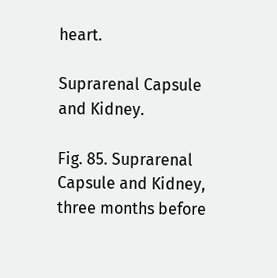heart.

Suprarenal Capsule and Kidney.

Fig. 85. Suprarenal Capsule and Kidney, three months before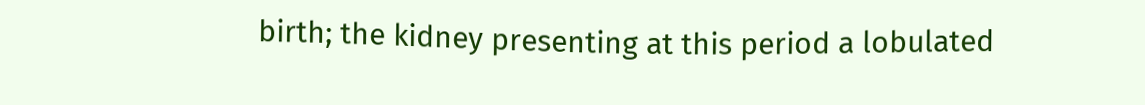birth; the kidney presenting at this period a lobulated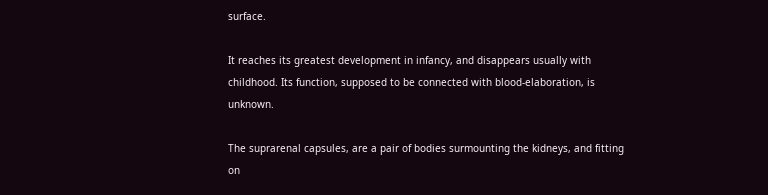surface.

It reaches its greatest development in infancy, and disappears usually with childhood. Its function, supposed to be connected with blood-elaboration, is unknown.

The suprarenal capsules, are a pair of bodies surmounting the kidneys, and fitting on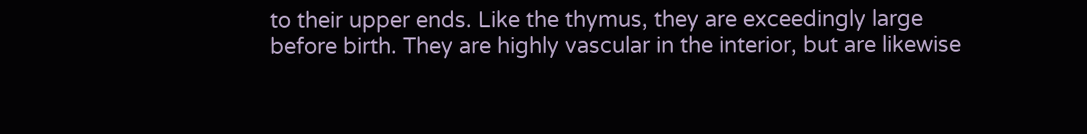to their upper ends. Like the thymus, they are exceedingly large before birth. They are highly vascular in the interior, but are likewise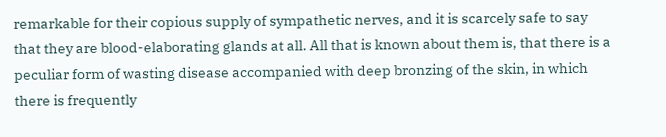remarkable for their copious supply of sympathetic nerves, and it is scarcely safe to say that they are blood-elaborating glands at all. All that is known about them is, that there is a peculiar form of wasting disease accompanied with deep bronzing of the skin, in which there is frequently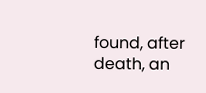found, after death, an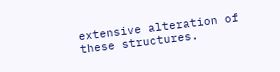extensive alteration of these structures.